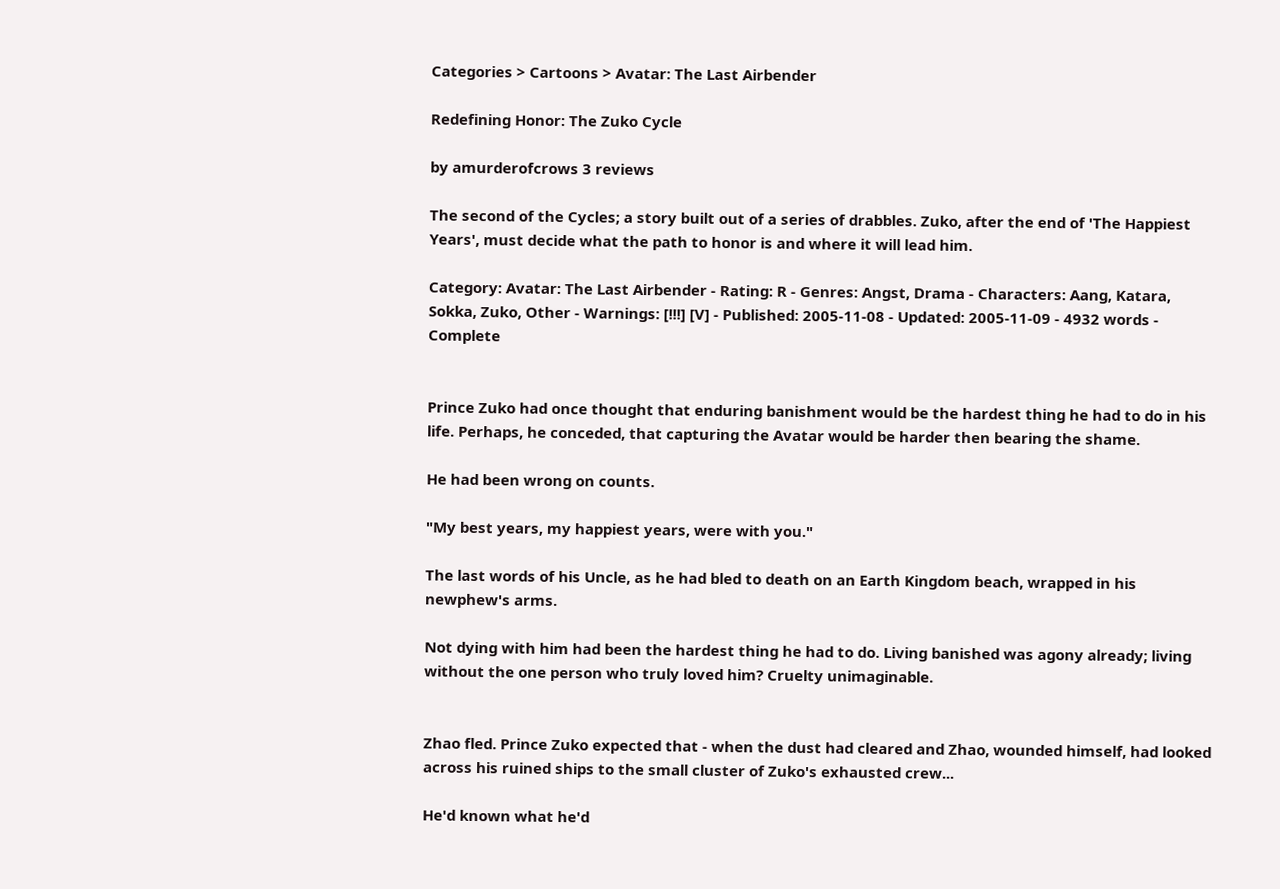Categories > Cartoons > Avatar: The Last Airbender

Redefining Honor: The Zuko Cycle

by amurderofcrows 3 reviews

The second of the Cycles; a story built out of a series of drabbles. Zuko, after the end of 'The Happiest Years', must decide what the path to honor is and where it will lead him.

Category: Avatar: The Last Airbender - Rating: R - Genres: Angst, Drama - Characters: Aang, Katara, Sokka, Zuko, Other - Warnings: [!!!] [V] - Published: 2005-11-08 - Updated: 2005-11-09 - 4932 words - Complete


Prince Zuko had once thought that enduring banishment would be the hardest thing he had to do in his life. Perhaps, he conceded, that capturing the Avatar would be harder then bearing the shame.

He had been wrong on counts.

"My best years, my happiest years, were with you."

The last words of his Uncle, as he had bled to death on an Earth Kingdom beach, wrapped in his newphew's arms.

Not dying with him had been the hardest thing he had to do. Living banished was agony already; living without the one person who truly loved him? Cruelty unimaginable.


Zhao fled. Prince Zuko expected that - when the dust had cleared and Zhao, wounded himself, had looked across his ruined ships to the small cluster of Zuko's exhausted crew...

He'd known what he'd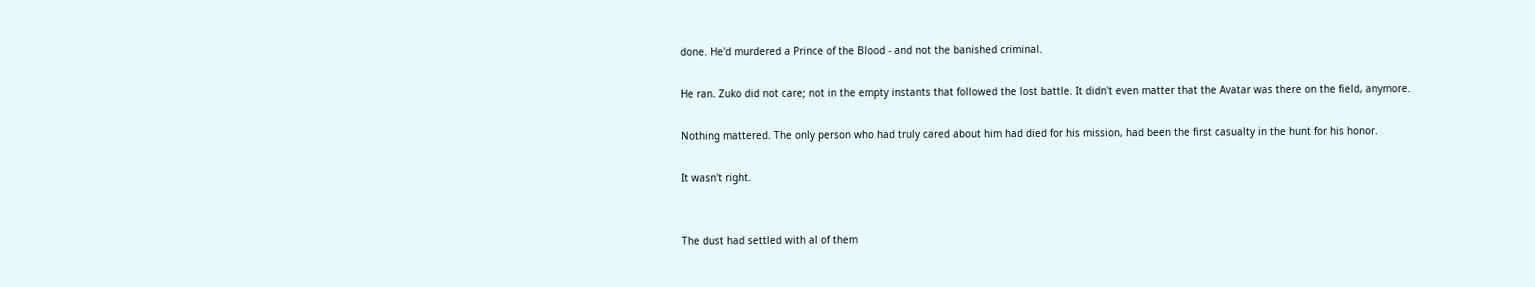done. He'd murdered a Prince of the Blood - and not the banished criminal.

He ran. Zuko did not care; not in the empty instants that followed the lost battle. It didn't even matter that the Avatar was there on the field, anymore.

Nothing mattered. The only person who had truly cared about him had died for his mission, had been the first casualty in the hunt for his honor.

It wasn't right.


The dust had settled with al of them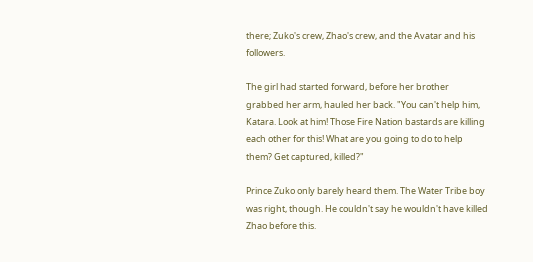there; Zuko's crew, Zhao's crew, and the Avatar and his followers.

The girl had started forward, before her brother grabbed her arm, hauled her back. "You can't help him, Katara. Look at him! Those Fire Nation bastards are killing each other for this! What are you going to do to help them? Get captured, killed?"

Prince Zuko only barely heard them. The Water Tribe boy was right, though. He couldn't say he wouldn't have killed Zhao before this.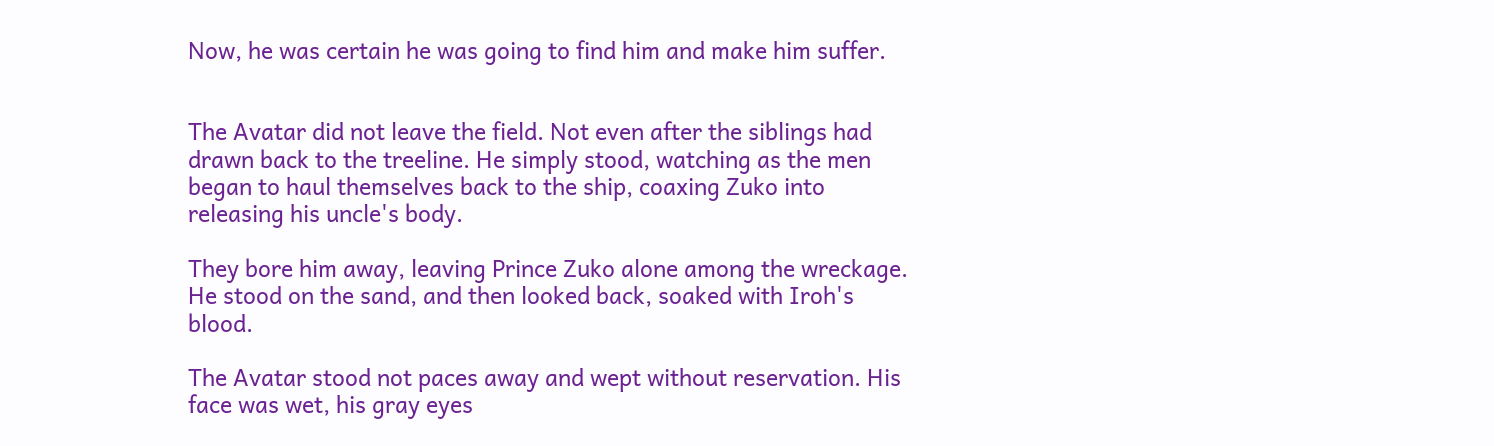Now, he was certain he was going to find him and make him suffer.


The Avatar did not leave the field. Not even after the siblings had drawn back to the treeline. He simply stood, watching as the men began to haul themselves back to the ship, coaxing Zuko into releasing his uncle's body.

They bore him away, leaving Prince Zuko alone among the wreckage. He stood on the sand, and then looked back, soaked with Iroh's blood.

The Avatar stood not paces away and wept without reservation. His face was wet, his gray eyes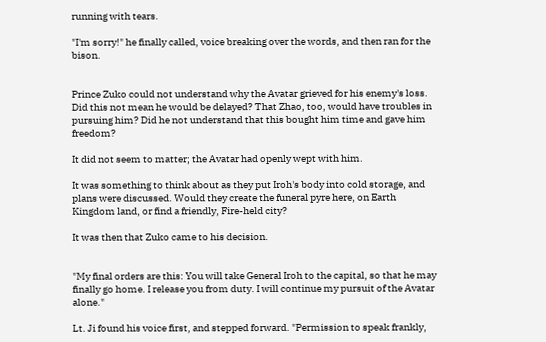running with tears.

"I'm sorry!" he finally called, voice breaking over the words, and then ran for the bison.


Prince Zuko could not understand why the Avatar grieved for his enemy's loss. Did this not mean he would be delayed? That Zhao, too, would have troubles in pursuing him? Did he not understand that this bought him time and gave him freedom?

It did not seem to matter; the Avatar had openly wept with him.

It was something to think about as they put Iroh's body into cold storage, and plans were discussed. Would they create the funeral pyre here, on Earth Kingdom land, or find a friendly, Fire-held city?

It was then that Zuko came to his decision.


"My final orders are this: You will take General Iroh to the capital, so that he may finally go home. I release you from duty. I will continue my pursuit of the Avatar alone."

Lt. Ji found his voice first, and stepped forward. "Permission to speak frankly,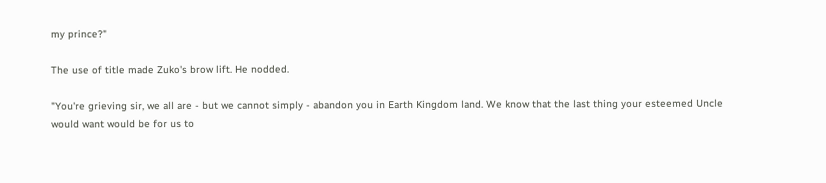my prince?"

The use of title made Zuko's brow lift. He nodded.

"You're grieving sir, we all are - but we cannot simply - abandon you in Earth Kingdom land. We know that the last thing your esteemed Uncle would want would be for us to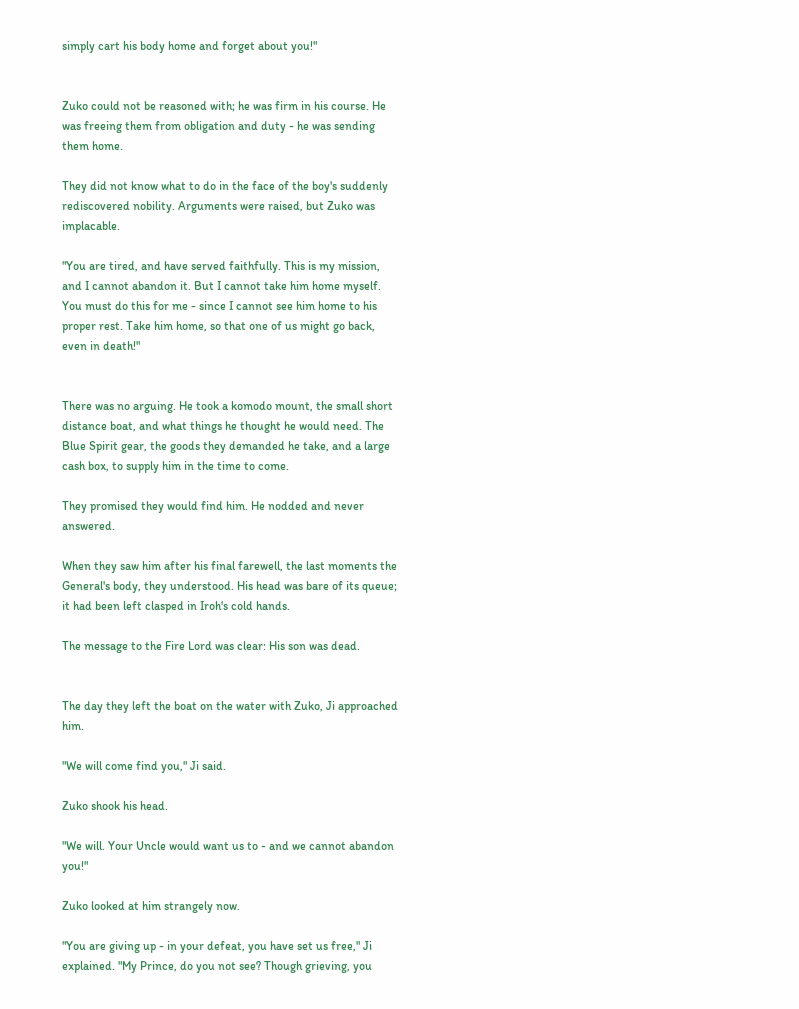simply cart his body home and forget about you!"


Zuko could not be reasoned with; he was firm in his course. He was freeing them from obligation and duty - he was sending them home.

They did not know what to do in the face of the boy's suddenly rediscovered nobility. Arguments were raised, but Zuko was implacable.

"You are tired, and have served faithfully. This is my mission, and I cannot abandon it. But I cannot take him home myself. You must do this for me - since I cannot see him home to his proper rest. Take him home, so that one of us might go back, even in death!"


There was no arguing. He took a komodo mount, the small short distance boat, and what things he thought he would need. The Blue Spirit gear, the goods they demanded he take, and a large cash box, to supply him in the time to come.

They promised they would find him. He nodded and never answered.

When they saw him after his final farewell, the last moments the General's body, they understood. His head was bare of its queue; it had been left clasped in Iroh's cold hands.

The message to the Fire Lord was clear: His son was dead.


The day they left the boat on the water with Zuko, Ji approached him.

"We will come find you," Ji said.

Zuko shook his head.

"We will. Your Uncle would want us to - and we cannot abandon you!"

Zuko looked at him strangely now.

"You are giving up - in your defeat, you have set us free," Ji explained. "My Prince, do you not see? Though grieving, you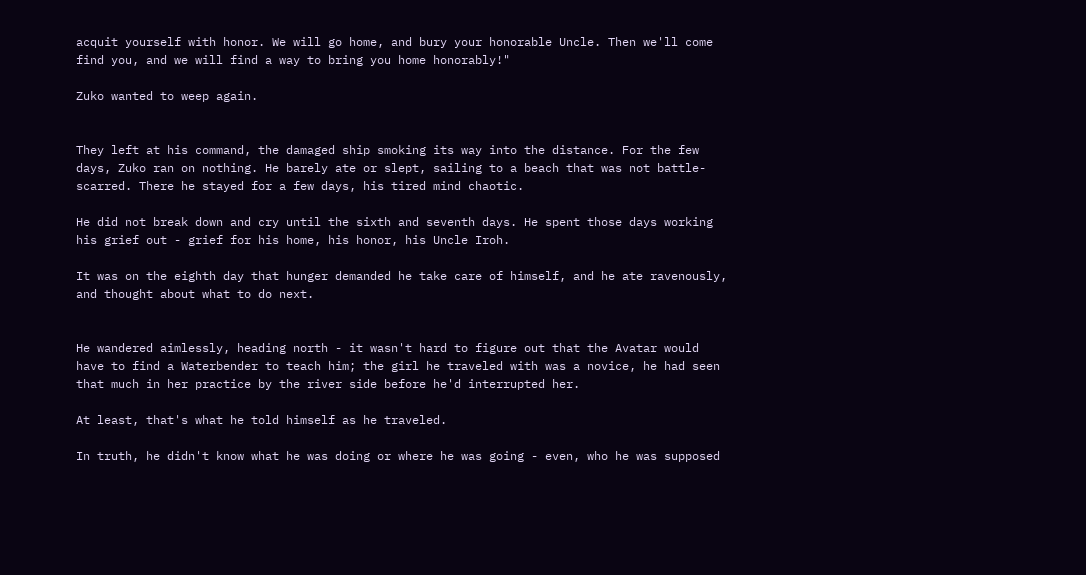acquit yourself with honor. We will go home, and bury your honorable Uncle. Then we'll come find you, and we will find a way to bring you home honorably!"

Zuko wanted to weep again.


They left at his command, the damaged ship smoking its way into the distance. For the few days, Zuko ran on nothing. He barely ate or slept, sailing to a beach that was not battle-scarred. There he stayed for a few days, his tired mind chaotic.

He did not break down and cry until the sixth and seventh days. He spent those days working his grief out - grief for his home, his honor, his Uncle Iroh.

It was on the eighth day that hunger demanded he take care of himself, and he ate ravenously, and thought about what to do next.


He wandered aimlessly, heading north - it wasn't hard to figure out that the Avatar would have to find a Waterbender to teach him; the girl he traveled with was a novice, he had seen that much in her practice by the river side before he'd interrupted her.

At least, that's what he told himself as he traveled.

In truth, he didn't know what he was doing or where he was going - even, who he was supposed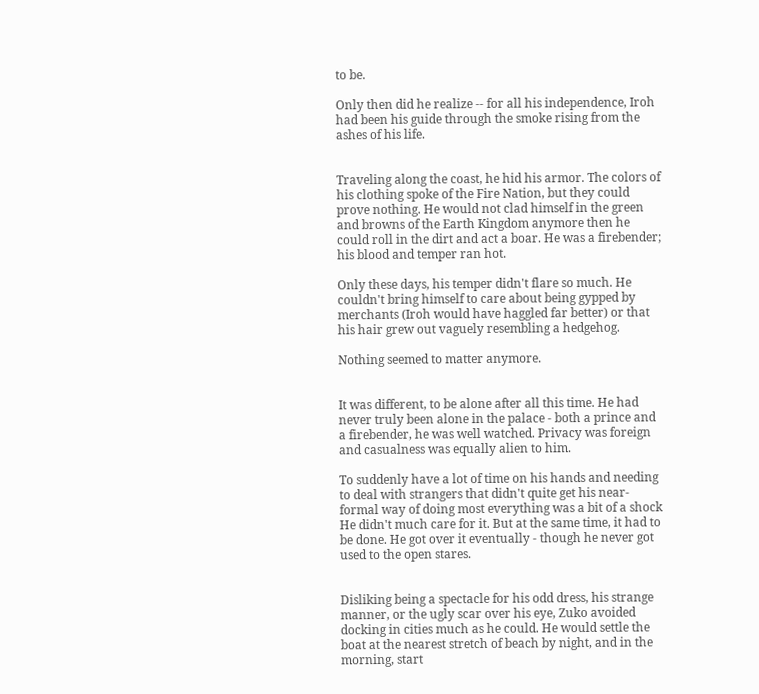to be.

Only then did he realize -- for all his independence, Iroh had been his guide through the smoke rising from the ashes of his life.


Traveling along the coast, he hid his armor. The colors of his clothing spoke of the Fire Nation, but they could prove nothing. He would not clad himself in the green and browns of the Earth Kingdom anymore then he could roll in the dirt and act a boar. He was a firebender; his blood and temper ran hot.

Only these days, his temper didn't flare so much. He couldn't bring himself to care about being gypped by merchants (Iroh would have haggled far better) or that his hair grew out vaguely resembling a hedgehog.

Nothing seemed to matter anymore.


It was different, to be alone after all this time. He had never truly been alone in the palace - both a prince and a firebender, he was well watched. Privacy was foreign and casualness was equally alien to him.

To suddenly have a lot of time on his hands and needing to deal with strangers that didn't quite get his near-formal way of doing most everything was a bit of a shock He didn't much care for it. But at the same time, it had to be done. He got over it eventually - though he never got used to the open stares.


Disliking being a spectacle for his odd dress, his strange manner, or the ugly scar over his eye, Zuko avoided docking in cities much as he could. He would settle the boat at the nearest stretch of beach by night, and in the morning, start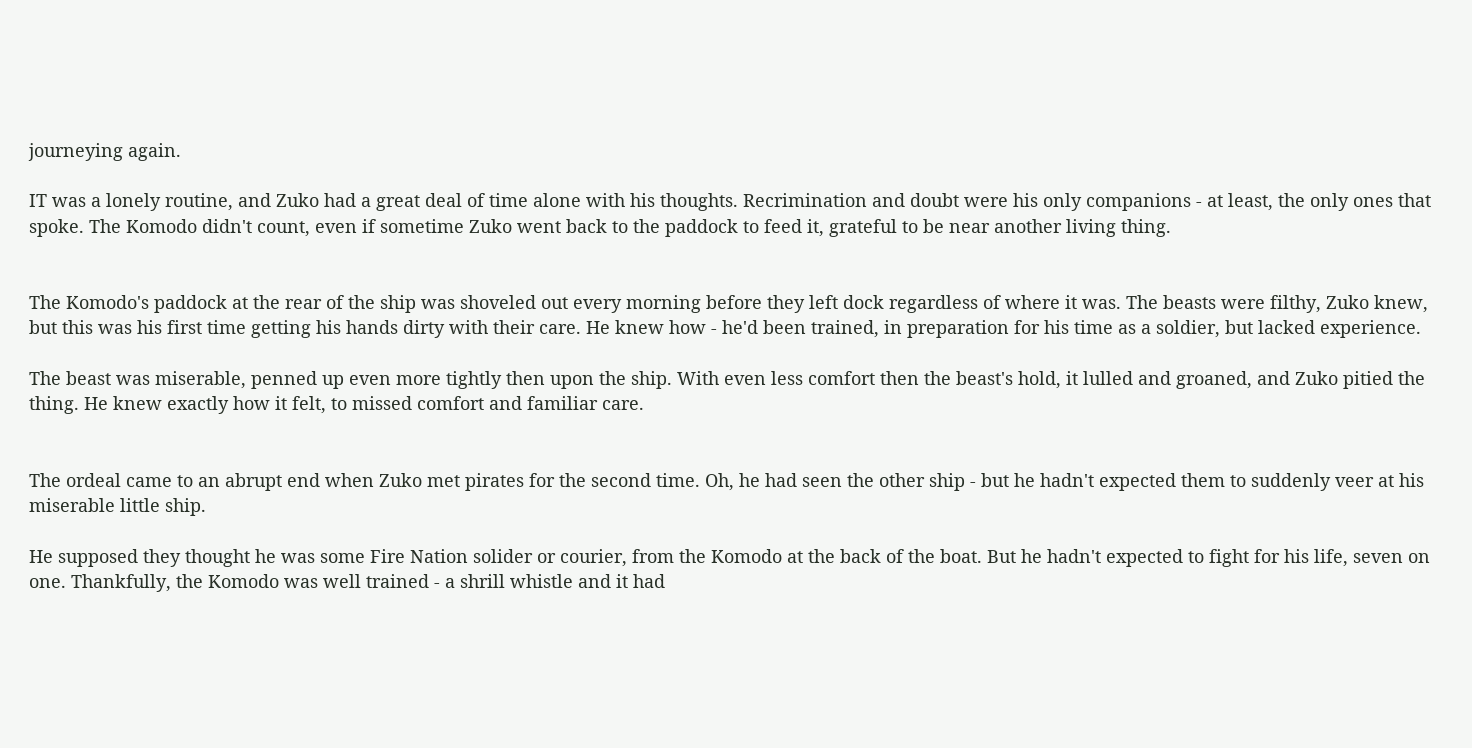journeying again.

IT was a lonely routine, and Zuko had a great deal of time alone with his thoughts. Recrimination and doubt were his only companions - at least, the only ones that spoke. The Komodo didn't count, even if sometime Zuko went back to the paddock to feed it, grateful to be near another living thing.


The Komodo's paddock at the rear of the ship was shoveled out every morning before they left dock regardless of where it was. The beasts were filthy, Zuko knew, but this was his first time getting his hands dirty with their care. He knew how - he'd been trained, in preparation for his time as a soldier, but lacked experience.

The beast was miserable, penned up even more tightly then upon the ship. With even less comfort then the beast's hold, it lulled and groaned, and Zuko pitied the thing. He knew exactly how it felt, to missed comfort and familiar care.


The ordeal came to an abrupt end when Zuko met pirates for the second time. Oh, he had seen the other ship - but he hadn't expected them to suddenly veer at his miserable little ship.

He supposed they thought he was some Fire Nation solider or courier, from the Komodo at the back of the boat. But he hadn't expected to fight for his life, seven on one. Thankfully, the Komodo was well trained - a shrill whistle and it had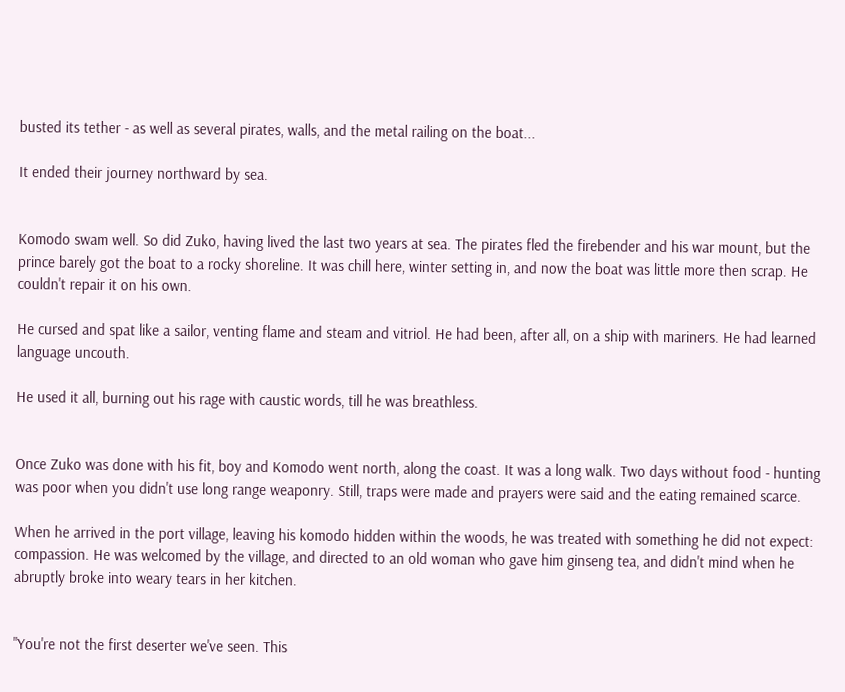busted its tether - as well as several pirates, walls, and the metal railing on the boat...

It ended their journey northward by sea.


Komodo swam well. So did Zuko, having lived the last two years at sea. The pirates fled the firebender and his war mount, but the prince barely got the boat to a rocky shoreline. It was chill here, winter setting in, and now the boat was little more then scrap. He couldn't repair it on his own.

He cursed and spat like a sailor, venting flame and steam and vitriol. He had been, after all, on a ship with mariners. He had learned language uncouth.

He used it all, burning out his rage with caustic words, till he was breathless.


Once Zuko was done with his fit, boy and Komodo went north, along the coast. It was a long walk. Two days without food - hunting was poor when you didn't use long range weaponry. Still, traps were made and prayers were said and the eating remained scarce.

When he arrived in the port village, leaving his komodo hidden within the woods, he was treated with something he did not expect: compassion. He was welcomed by the village, and directed to an old woman who gave him ginseng tea, and didn't mind when he abruptly broke into weary tears in her kitchen.


"You're not the first deserter we've seen. This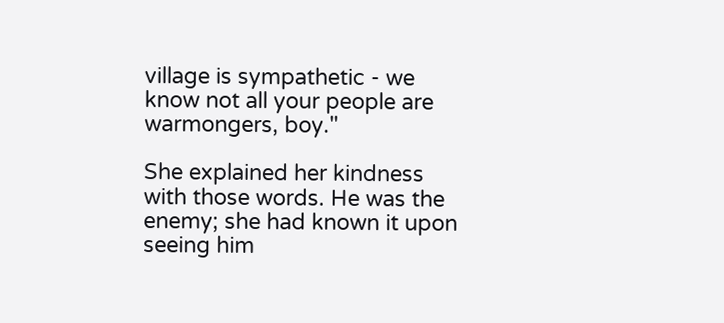village is sympathetic - we know not all your people are warmongers, boy."

She explained her kindness with those words. He was the enemy; she had known it upon seeing him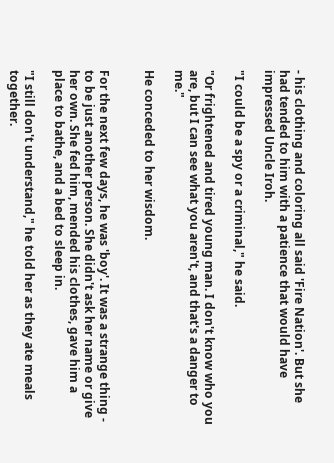- his clothing and coloring all said 'Fire Nation'. But she had tended to him with a patience that would have impressed Uncle Iroh.

"I could be a spy or a criminal," he said.

"Or frightened and tired young man. I don't know who you are, but I can see what you aren't, and that's a danger to me."

He conceded to her wisdom.


For the next few days, he was 'boy'. It was a strange thing - to be just another person. She didn't ask her name or give her own. She fed him, mended his clothes, gave him a place to bathe, and a bed to sleep in.

"I still don't understand," he told her as they ate meals together.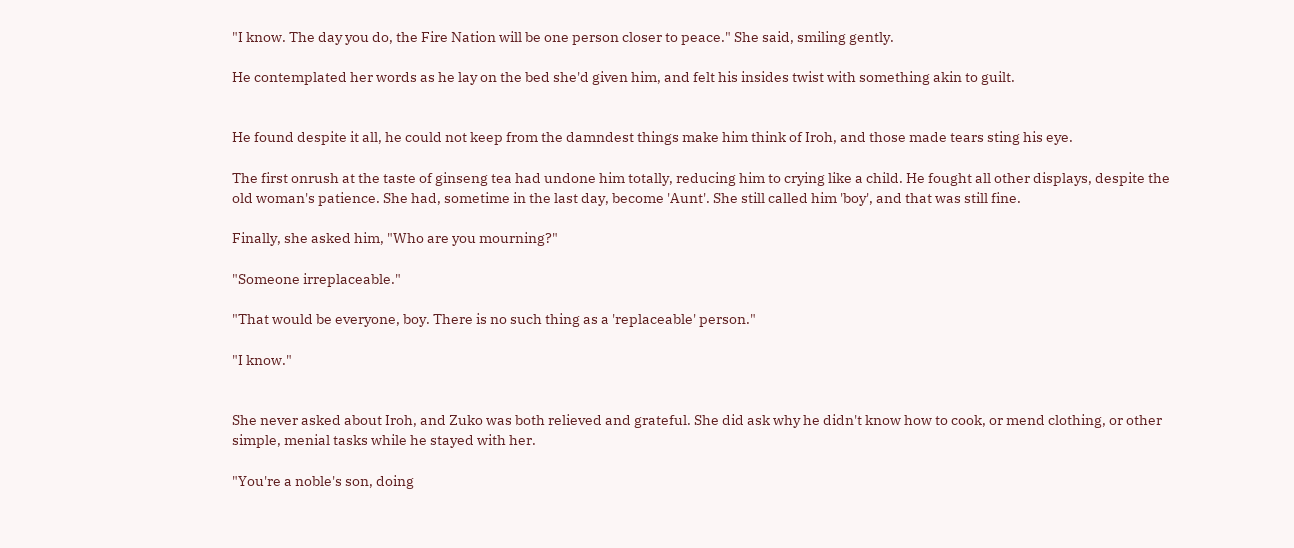"I know. The day you do, the Fire Nation will be one person closer to peace." She said, smiling gently.

He contemplated her words as he lay on the bed she'd given him, and felt his insides twist with something akin to guilt.


He found despite it all, he could not keep from the damndest things make him think of Iroh, and those made tears sting his eye.

The first onrush at the taste of ginseng tea had undone him totally, reducing him to crying like a child. He fought all other displays, despite the old woman's patience. She had, sometime in the last day, become 'Aunt'. She still called him 'boy', and that was still fine.

Finally, she asked him, "Who are you mourning?"

"Someone irreplaceable."

"That would be everyone, boy. There is no such thing as a 'replaceable' person."

"I know."


She never asked about Iroh, and Zuko was both relieved and grateful. She did ask why he didn't know how to cook, or mend clothing, or other simple, menial tasks while he stayed with her.

"You're a noble's son, doing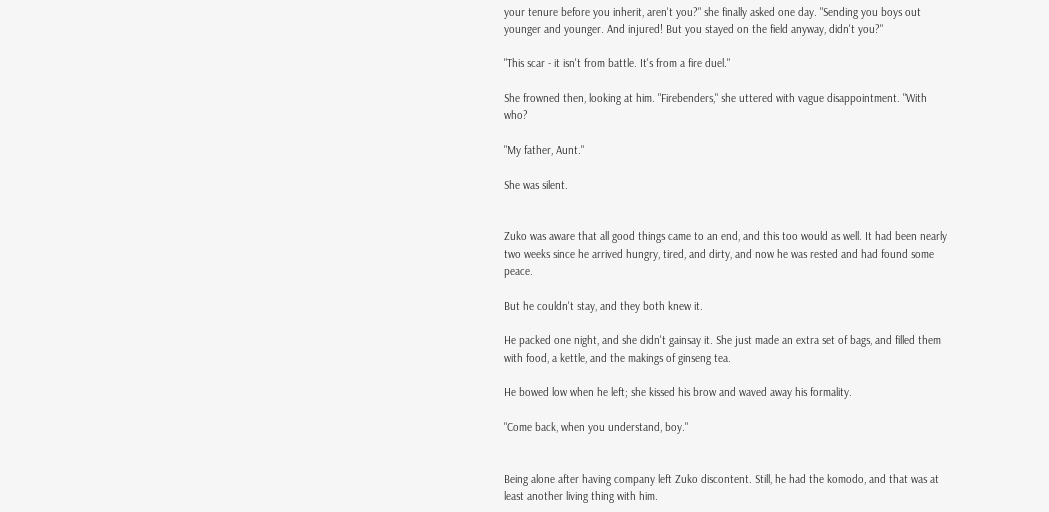your tenure before you inherit, aren't you?" she finally asked one day. "Sending you boys out younger and younger. And injured! But you stayed on the field anyway, didn't you?"

"This scar - it isn't from battle. It's from a fire duel."

She frowned then, looking at him. "Firebenders," she uttered with vague disappointment. "With who?

"My father, Aunt."

She was silent.


Zuko was aware that all good things came to an end, and this too would as well. It had been nearly two weeks since he arrived hungry, tired, and dirty, and now he was rested and had found some peace.

But he couldn't stay, and they both knew it.

He packed one night, and she didn't gainsay it. She just made an extra set of bags, and filled them with food, a kettle, and the makings of ginseng tea.

He bowed low when he left; she kissed his brow and waved away his formality.

"Come back, when you understand, boy."


Being alone after having company left Zuko discontent. Still, he had the komodo, and that was at least another living thing with him.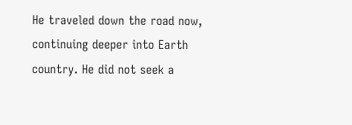He traveled down the road now, continuing deeper into Earth country. He did not seek a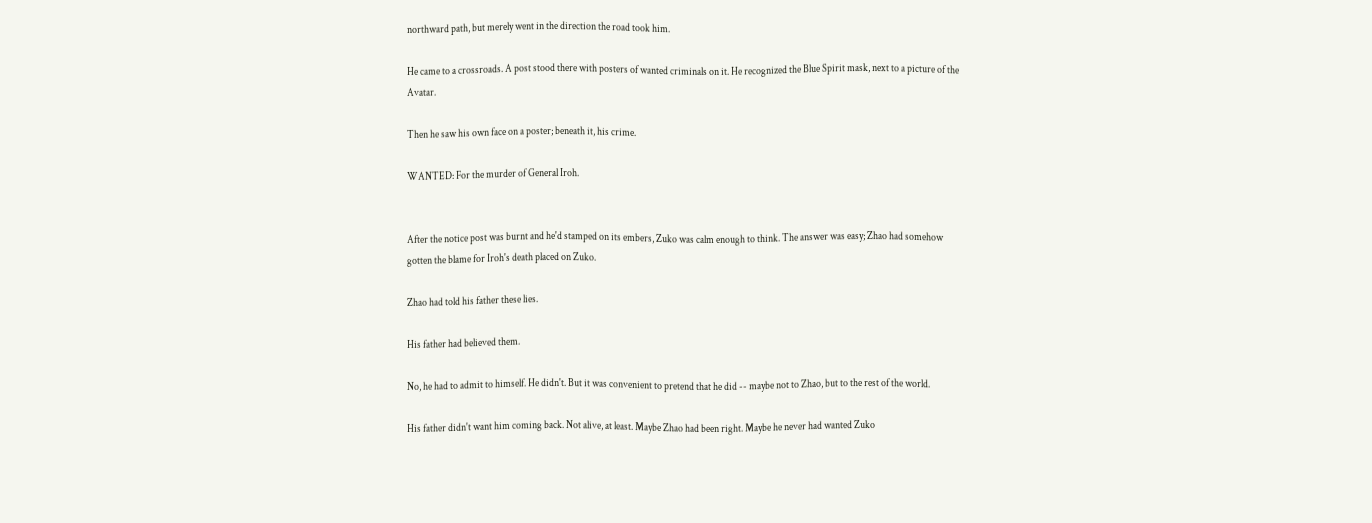northward path, but merely went in the direction the road took him.

He came to a crossroads. A post stood there with posters of wanted criminals on it. He recognized the Blue Spirit mask, next to a picture of the Avatar.

Then he saw his own face on a poster; beneath it, his crime.

WANTED: For the murder of General Iroh.


After the notice post was burnt and he'd stamped on its embers, Zuko was calm enough to think. The answer was easy; Zhao had somehow gotten the blame for Iroh's death placed on Zuko.

Zhao had told his father these lies.

His father had believed them.

No, he had to admit to himself. He didn't. But it was convenient to pretend that he did -- maybe not to Zhao, but to the rest of the world.

His father didn't want him coming back. Not alive, at least. Maybe Zhao had been right. Maybe he never had wanted Zuko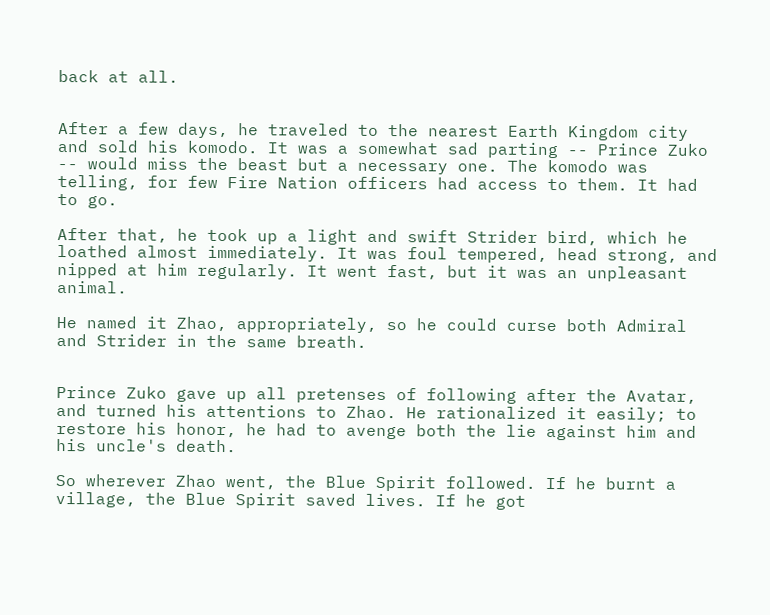back at all.


After a few days, he traveled to the nearest Earth Kingdom city and sold his komodo. It was a somewhat sad parting -- Prince Zuko -- would miss the beast but a necessary one. The komodo was telling, for few Fire Nation officers had access to them. It had to go.

After that, he took up a light and swift Strider bird, which he loathed almost immediately. It was foul tempered, head strong, and nipped at him regularly. It went fast, but it was an unpleasant animal.

He named it Zhao, appropriately, so he could curse both Admiral and Strider in the same breath.


Prince Zuko gave up all pretenses of following after the Avatar, and turned his attentions to Zhao. He rationalized it easily; to restore his honor, he had to avenge both the lie against him and his uncle's death.

So wherever Zhao went, the Blue Spirit followed. If he burnt a village, the Blue Spirit saved lives. If he got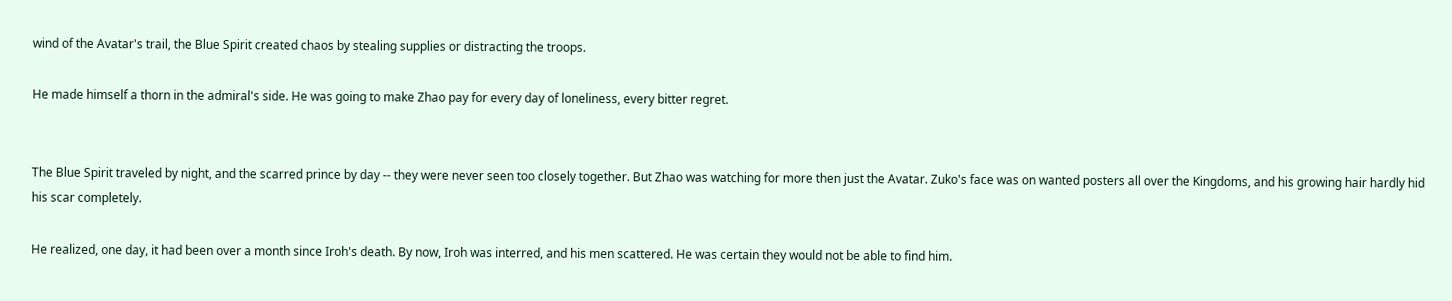wind of the Avatar's trail, the Blue Spirit created chaos by stealing supplies or distracting the troops.

He made himself a thorn in the admiral's side. He was going to make Zhao pay for every day of loneliness, every bitter regret.


The Blue Spirit traveled by night, and the scarred prince by day -- they were never seen too closely together. But Zhao was watching for more then just the Avatar. Zuko's face was on wanted posters all over the Kingdoms, and his growing hair hardly hid his scar completely.

He realized, one day, it had been over a month since Iroh's death. By now, Iroh was interred, and his men scattered. He was certain they would not be able to find him.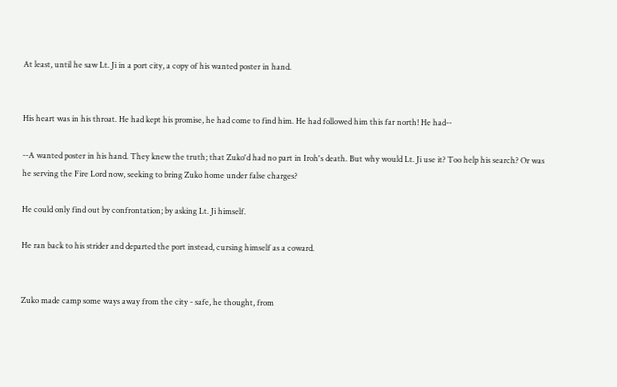At least, until he saw Lt. Ji in a port city, a copy of his wanted poster in hand.


His heart was in his throat. He had kept his promise, he had come to find him. He had followed him this far north! He had--

--A wanted poster in his hand. They knew the truth; that Zuko'd had no part in Iroh's death. But why would Lt. Ji use it? Too help his search? Or was he serving the Fire Lord now, seeking to bring Zuko home under false charges?

He could only find out by confrontation; by asking Lt. Ji himself.

He ran back to his strider and departed the port instead, cursing himself as a coward.


Zuko made camp some ways away from the city - safe, he thought, from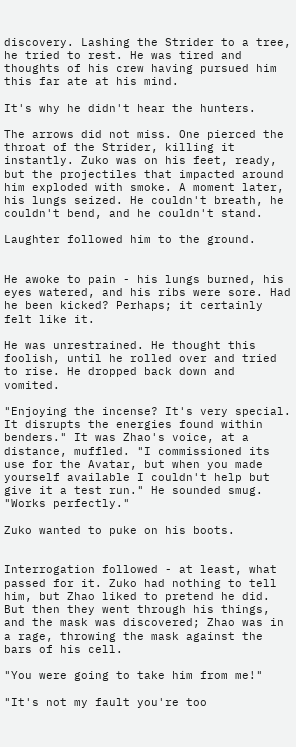discovery. Lashing the Strider to a tree, he tried to rest. He was tired and thoughts of his crew having pursued him this far ate at his mind.

It's why he didn't hear the hunters.

The arrows did not miss. One pierced the throat of the Strider, killing it instantly. Zuko was on his feet, ready, but the projectiles that impacted around him exploded with smoke. A moment later, his lungs seized. He couldn't breath, he couldn't bend, and he couldn't stand.

Laughter followed him to the ground.


He awoke to pain - his lungs burned, his eyes watered, and his ribs were sore. Had he been kicked? Perhaps; it certainly felt like it.

He was unrestrained. He thought this foolish, until he rolled over and tried to rise. He dropped back down and vomited.

"Enjoying the incense? It's very special. It disrupts the energies found within benders." It was Zhao's voice, at a distance, muffled. "I commissioned its use for the Avatar, but when you made yourself available I couldn't help but give it a test run." He sounded smug. "Works perfectly."

Zuko wanted to puke on his boots.


Interrogation followed - at least, what passed for it. Zuko had nothing to tell him, but Zhao liked to pretend he did. But then they went through his things, and the mask was discovered; Zhao was in a rage, throwing the mask against the bars of his cell.

"You were going to take him from me!"

"It's not my fault you're too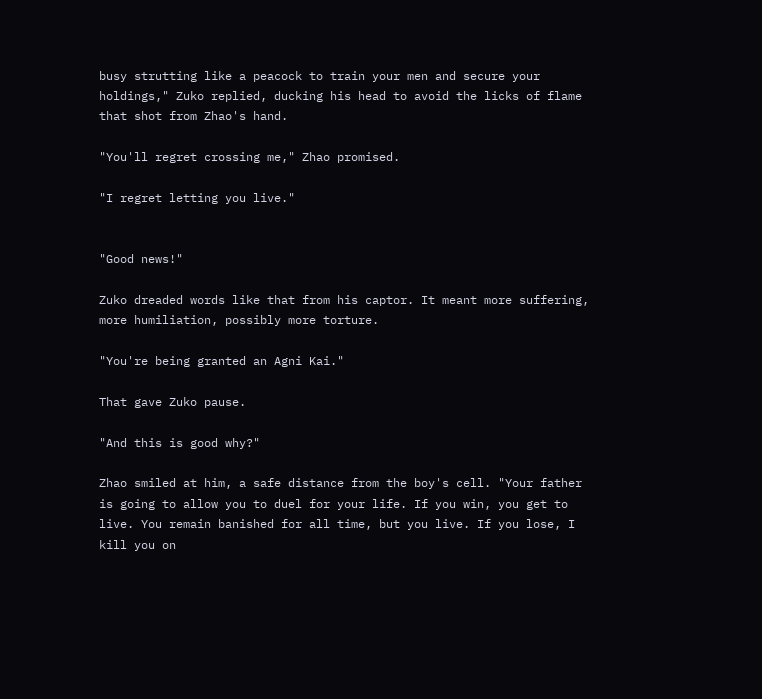busy strutting like a peacock to train your men and secure your holdings," Zuko replied, ducking his head to avoid the licks of flame that shot from Zhao's hand.

"You'll regret crossing me," Zhao promised.

"I regret letting you live."


"Good news!"

Zuko dreaded words like that from his captor. It meant more suffering, more humiliation, possibly more torture.

"You're being granted an Agni Kai."

That gave Zuko pause.

"And this is good why?"

Zhao smiled at him, a safe distance from the boy's cell. "Your father is going to allow you to duel for your life. If you win, you get to live. You remain banished for all time, but you live. If you lose, I kill you on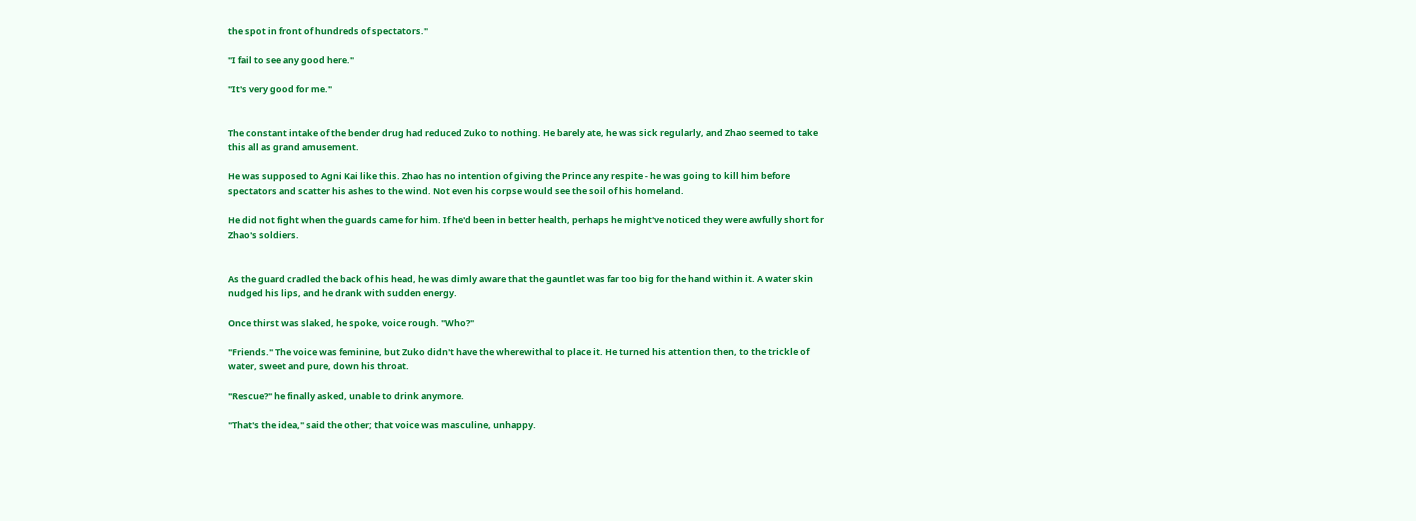the spot in front of hundreds of spectators."

"I fail to see any good here."

"It's very good for me."


The constant intake of the bender drug had reduced Zuko to nothing. He barely ate, he was sick regularly, and Zhao seemed to take this all as grand amusement.

He was supposed to Agni Kai like this. Zhao has no intention of giving the Prince any respite - he was going to kill him before spectators and scatter his ashes to the wind. Not even his corpse would see the soil of his homeland.

He did not fight when the guards came for him. If he'd been in better health, perhaps he might've noticed they were awfully short for Zhao's soldiers.


As the guard cradled the back of his head, he was dimly aware that the gauntlet was far too big for the hand within it. A water skin nudged his lips, and he drank with sudden energy.

Once thirst was slaked, he spoke, voice rough. "Who?"

"Friends." The voice was feminine, but Zuko didn't have the wherewithal to place it. He turned his attention then, to the trickle of water, sweet and pure, down his throat.

"Rescue?" he finally asked, unable to drink anymore.

"That's the idea," said the other; that voice was masculine, unhappy.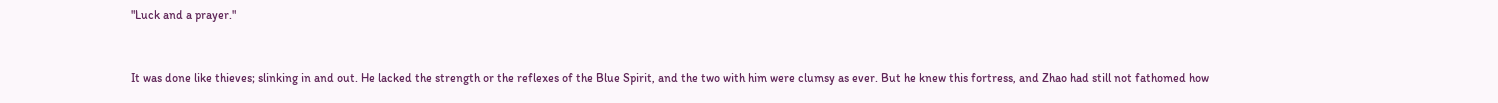"Luck and a prayer."


It was done like thieves; slinking in and out. He lacked the strength or the reflexes of the Blue Spirit, and the two with him were clumsy as ever. But he knew this fortress, and Zhao had still not fathomed how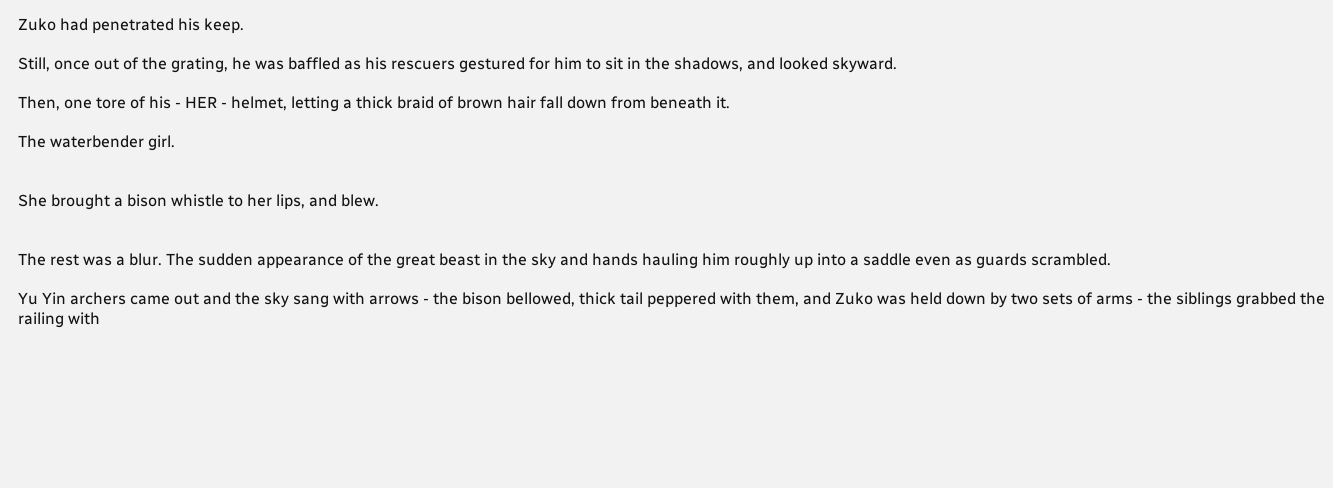Zuko had penetrated his keep.

Still, once out of the grating, he was baffled as his rescuers gestured for him to sit in the shadows, and looked skyward.

Then, one tore of his - HER - helmet, letting a thick braid of brown hair fall down from beneath it.

The waterbender girl.


She brought a bison whistle to her lips, and blew.


The rest was a blur. The sudden appearance of the great beast in the sky and hands hauling him roughly up into a saddle even as guards scrambled.

Yu Yin archers came out and the sky sang with arrows - the bison bellowed, thick tail peppered with them, and Zuko was held down by two sets of arms - the siblings grabbed the railing with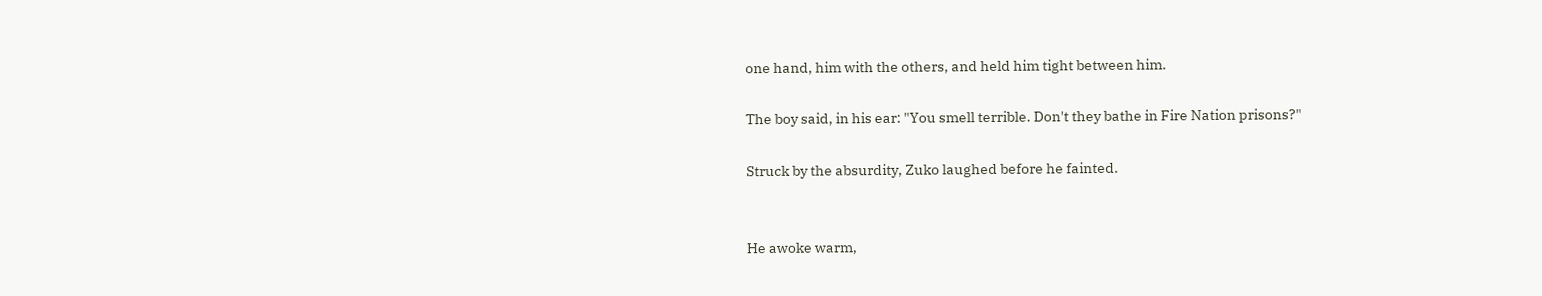one hand, him with the others, and held him tight between him.

The boy said, in his ear: "You smell terrible. Don't they bathe in Fire Nation prisons?"

Struck by the absurdity, Zuko laughed before he fainted.


He awoke warm,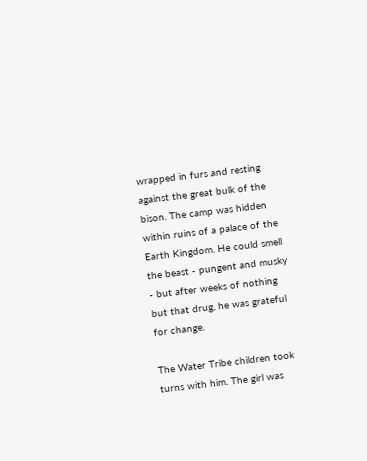wrapped in furs and resting against the great bulk of the bison. The camp was hidden within ruins of a palace of the Earth Kingdom. He could smell the beast - pungent and musky - but after weeks of nothing but that drug, he was grateful for change.

The Water Tribe children took turns with him. The girl was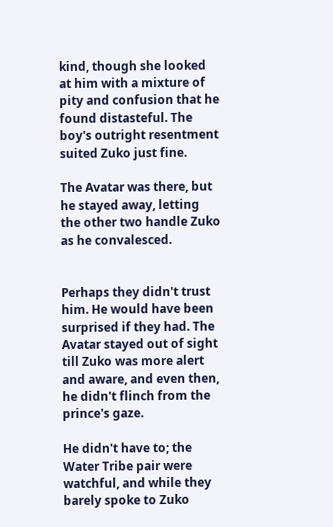kind, though she looked at him with a mixture of pity and confusion that he found distasteful. The boy's outright resentment suited Zuko just fine.

The Avatar was there, but he stayed away, letting the other two handle Zuko as he convalesced.


Perhaps they didn't trust him. He would have been surprised if they had. The Avatar stayed out of sight till Zuko was more alert and aware, and even then, he didn't flinch from the prince's gaze.

He didn't have to; the Water Tribe pair were watchful, and while they barely spoke to Zuko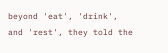beyond 'eat', 'drink', and 'rest', they told the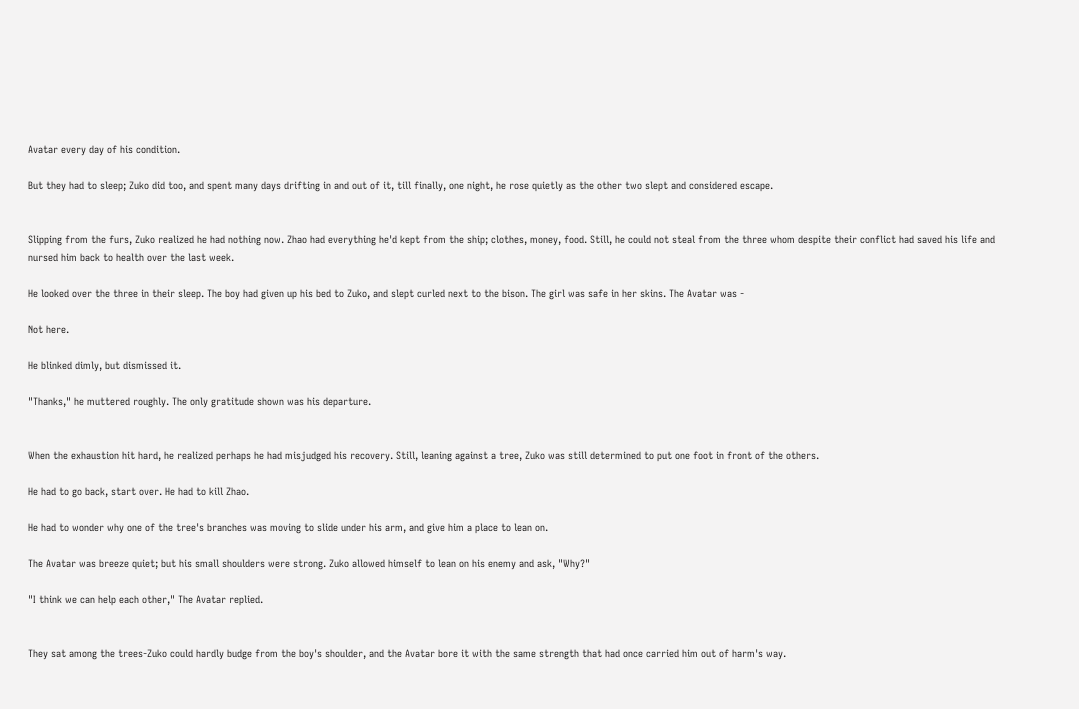Avatar every day of his condition.

But they had to sleep; Zuko did too, and spent many days drifting in and out of it, till finally, one night, he rose quietly as the other two slept and considered escape.


Slipping from the furs, Zuko realized he had nothing now. Zhao had everything he'd kept from the ship; clothes, money, food. Still, he could not steal from the three whom despite their conflict had saved his life and nursed him back to health over the last week.

He looked over the three in their sleep. The boy had given up his bed to Zuko, and slept curled next to the bison. The girl was safe in her skins. The Avatar was -

Not here.

He blinked dimly, but dismissed it.

"Thanks," he muttered roughly. The only gratitude shown was his departure.


When the exhaustion hit hard, he realized perhaps he had misjudged his recovery. Still, leaning against a tree, Zuko was still determined to put one foot in front of the others.

He had to go back, start over. He had to kill Zhao.

He had to wonder why one of the tree's branches was moving to slide under his arm, and give him a place to lean on.

The Avatar was breeze quiet; but his small shoulders were strong. Zuko allowed himself to lean on his enemy and ask, "Why?"

"I think we can help each other," The Avatar replied.


They sat among the trees-Zuko could hardly budge from the boy's shoulder, and the Avatar bore it with the same strength that had once carried him out of harm's way.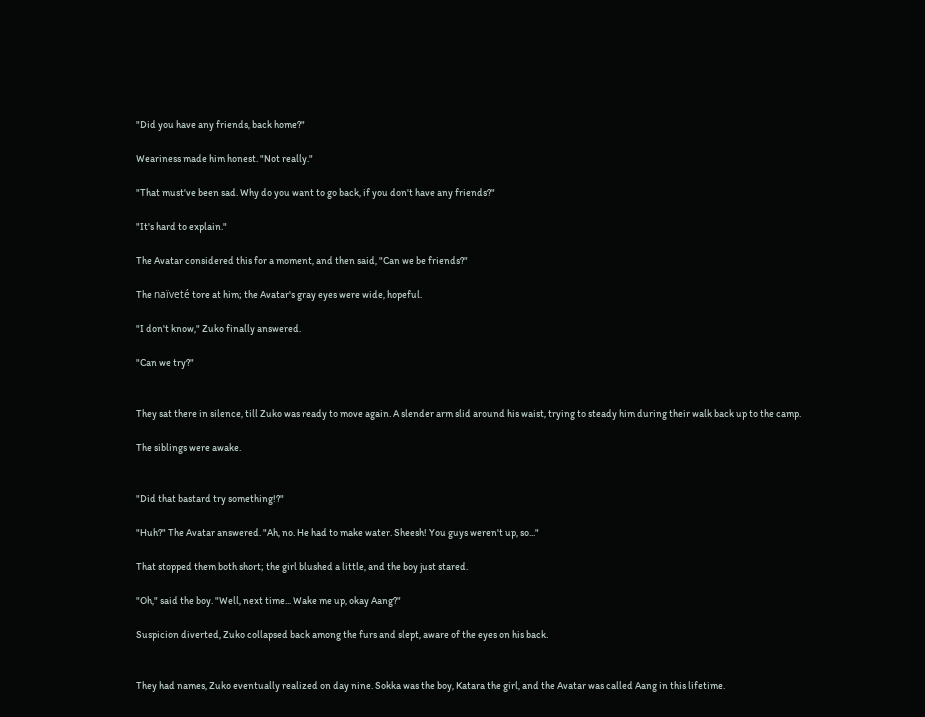"Did you have any friends, back home?"

Weariness made him honest. "Not really."

"That must've been sad. Why do you want to go back, if you don't have any friends?"

"It's hard to explain."

The Avatar considered this for a moment, and then said, "Can we be friends?"

The naïveté tore at him; the Avatar's gray eyes were wide, hopeful.

"I don't know," Zuko finally answered.

"Can we try?"


They sat there in silence, till Zuko was ready to move again. A slender arm slid around his waist, trying to steady him during their walk back up to the camp.

The siblings were awake.


"Did that bastard try something!?"

"Huh?" The Avatar answered. "Ah, no. He had to make water. Sheesh! You guys weren't up, so..."

That stopped them both short; the girl blushed a little, and the boy just stared.

"Oh," said the boy. "Well, next time... Wake me up, okay Aang?"

Suspicion diverted, Zuko collapsed back among the furs and slept, aware of the eyes on his back.


They had names, Zuko eventually realized on day nine. Sokka was the boy, Katara the girl, and the Avatar was called Aang in this lifetime.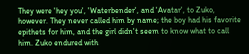They were 'hey you', 'Waterbender', and 'Avatar', to Zuko, however. They never called him by name; the boy had his favorite epithets for him, and the girl didn't seem to know what to call him. Zuko endured with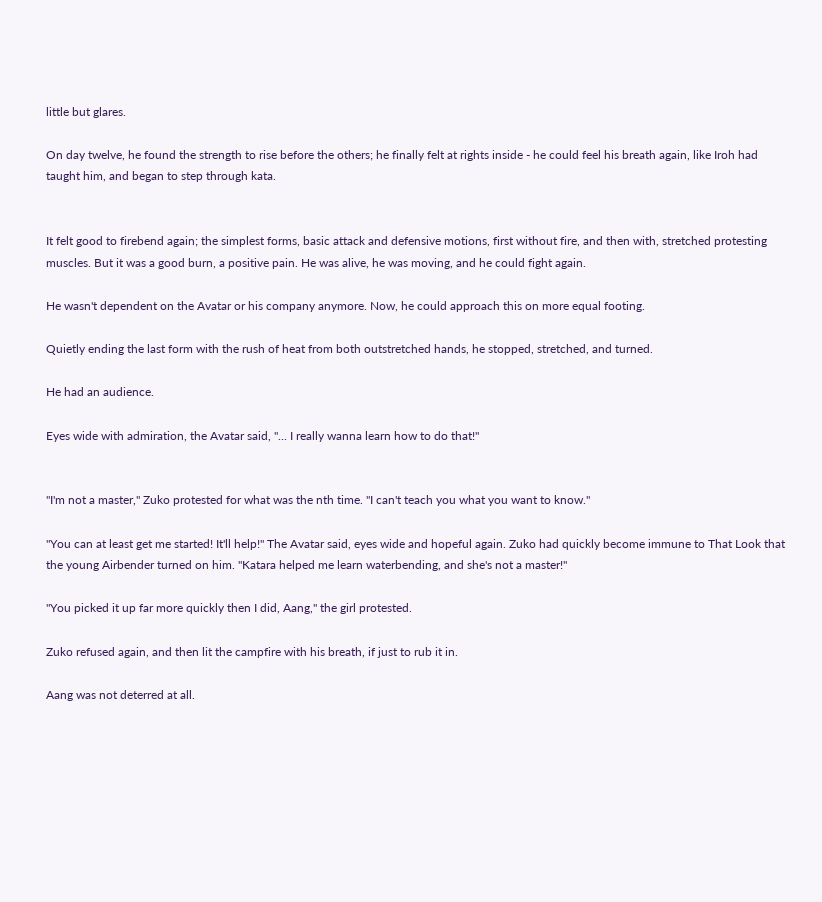little but glares.

On day twelve, he found the strength to rise before the others; he finally felt at rights inside - he could feel his breath again, like Iroh had taught him, and began to step through kata.


It felt good to firebend again; the simplest forms, basic attack and defensive motions, first without fire, and then with, stretched protesting muscles. But it was a good burn, a positive pain. He was alive, he was moving, and he could fight again.

He wasn't dependent on the Avatar or his company anymore. Now, he could approach this on more equal footing.

Quietly ending the last form with the rush of heat from both outstretched hands, he stopped, stretched, and turned.

He had an audience.

Eyes wide with admiration, the Avatar said, "... I really wanna learn how to do that!"


"I'm not a master," Zuko protested for what was the nth time. "I can't teach you what you want to know."

"You can at least get me started! It'll help!" The Avatar said, eyes wide and hopeful again. Zuko had quickly become immune to That Look that the young Airbender turned on him. "Katara helped me learn waterbending, and she's not a master!"

"You picked it up far more quickly then I did, Aang," the girl protested.

Zuko refused again, and then lit the campfire with his breath, if just to rub it in.

Aang was not deterred at all.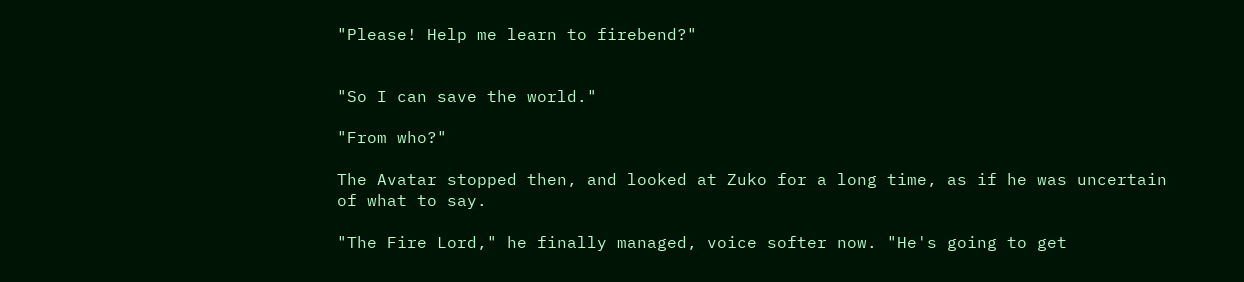"Please! Help me learn to firebend?"


"So I can save the world."

"From who?"

The Avatar stopped then, and looked at Zuko for a long time, as if he was uncertain of what to say.

"The Fire Lord," he finally managed, voice softer now. "He's going to get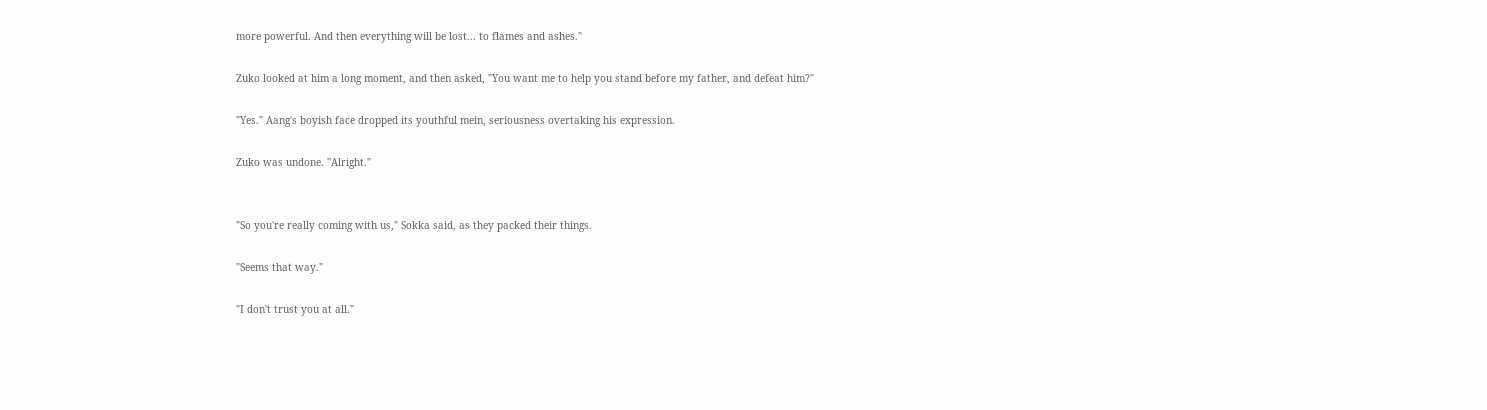more powerful. And then everything will be lost... to flames and ashes."

Zuko looked at him a long moment, and then asked, "You want me to help you stand before my father, and defeat him?"

"Yes." Aang's boyish face dropped its youthful mein, seriousness overtaking his expression.

Zuko was undone. "Alright."


"So you're really coming with us," Sokka said, as they packed their things.

"Seems that way."

"I don't trust you at all."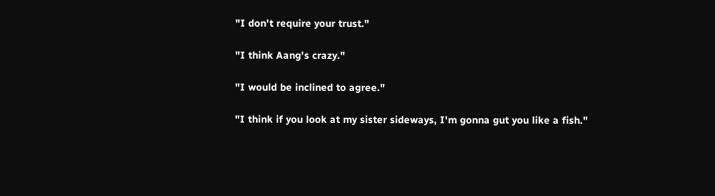"I don't require your trust."

"I think Aang's crazy."

"I would be inclined to agree."

"I think if you look at my sister sideways, I'm gonna gut you like a fish."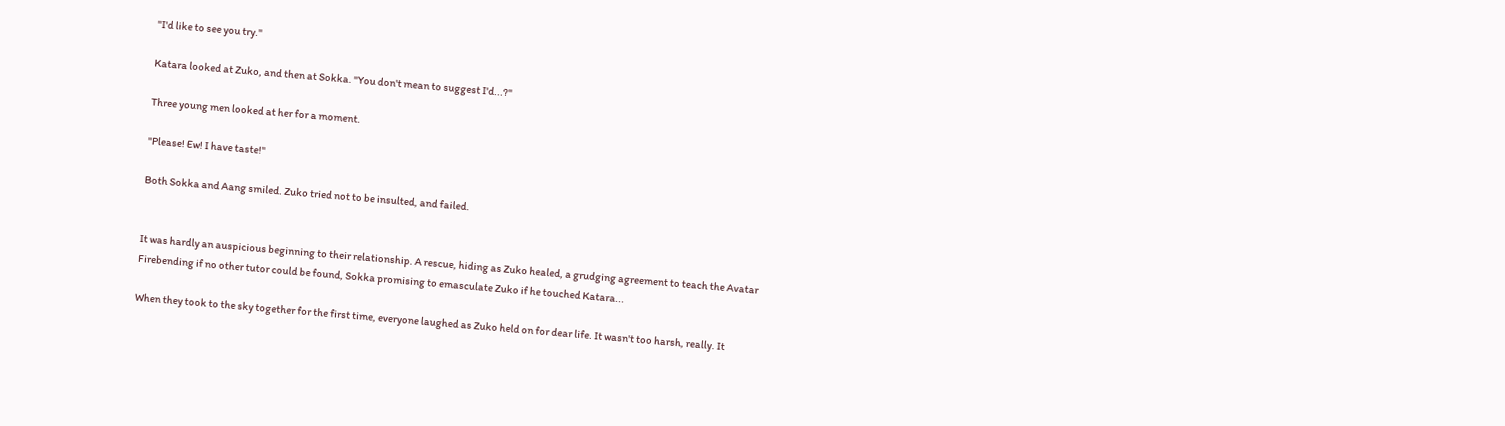"I'd like to see you try."

Katara looked at Zuko, and then at Sokka. "You don't mean to suggest I'd...?"

Three young men looked at her for a moment.

"Please! Ew! I have taste!"

Both Sokka and Aang smiled. Zuko tried not to be insulted, and failed.


It was hardly an auspicious beginning to their relationship. A rescue, hiding as Zuko healed, a grudging agreement to teach the Avatar Firebending if no other tutor could be found, Sokka promising to emasculate Zuko if he touched Katara...

When they took to the sky together for the first time, everyone laughed as Zuko held on for dear life. It wasn't too harsh, really. It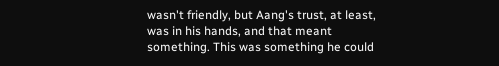wasn't friendly, but Aang's trust, at least, was in his hands, and that meant something. This was something he could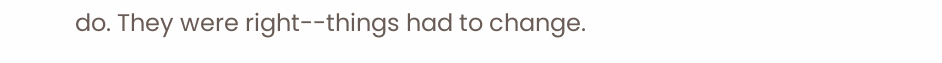do. They were right--things had to change.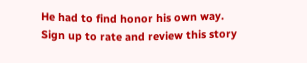He had to find honor his own way.
Sign up to rate and review this story